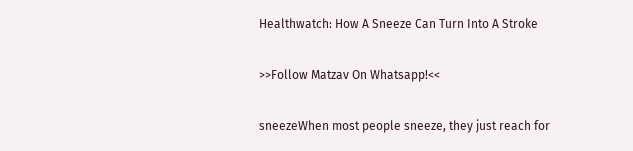Healthwatch: How A Sneeze Can Turn Into A Stroke

>>Follow Matzav On Whatsapp!<<

sneezeWhen most people sneeze, they just reach for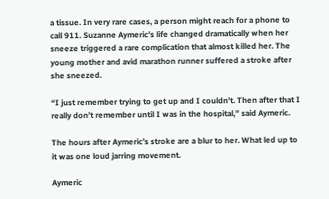a tissue. In very rare cases, a person might reach for a phone to call 911. Suzanne Aymeric’s life changed dramatically when her sneeze triggered a rare complication that almost killed her. The young mother and avid marathon runner suffered a stroke after she sneezed.

“I just remember trying to get up and I couldn’t. Then after that I really don’t remember until I was in the hospital,” said Aymeric.

The hours after Aymeric’s stroke are a blur to her. What led up to it was one loud jarring movement.

Aymeric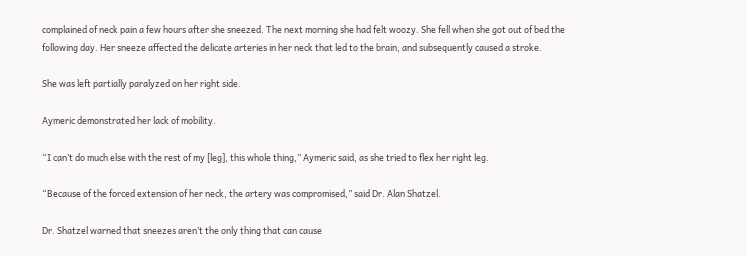complained of neck pain a few hours after she sneezed. The next morning she had felt woozy. She fell when she got out of bed the following day. Her sneeze affected the delicate arteries in her neck that led to the brain, and subsequently caused a stroke.

She was left partially paralyzed on her right side.

Aymeric demonstrated her lack of mobility.

“I can’t do much else with the rest of my [leg], this whole thing,” Aymeric said, as she tried to flex her right leg.

“Because of the forced extension of her neck, the artery was compromised,” said Dr. Alan Shatzel.

Dr. Shatzel warned that sneezes aren’t the only thing that can cause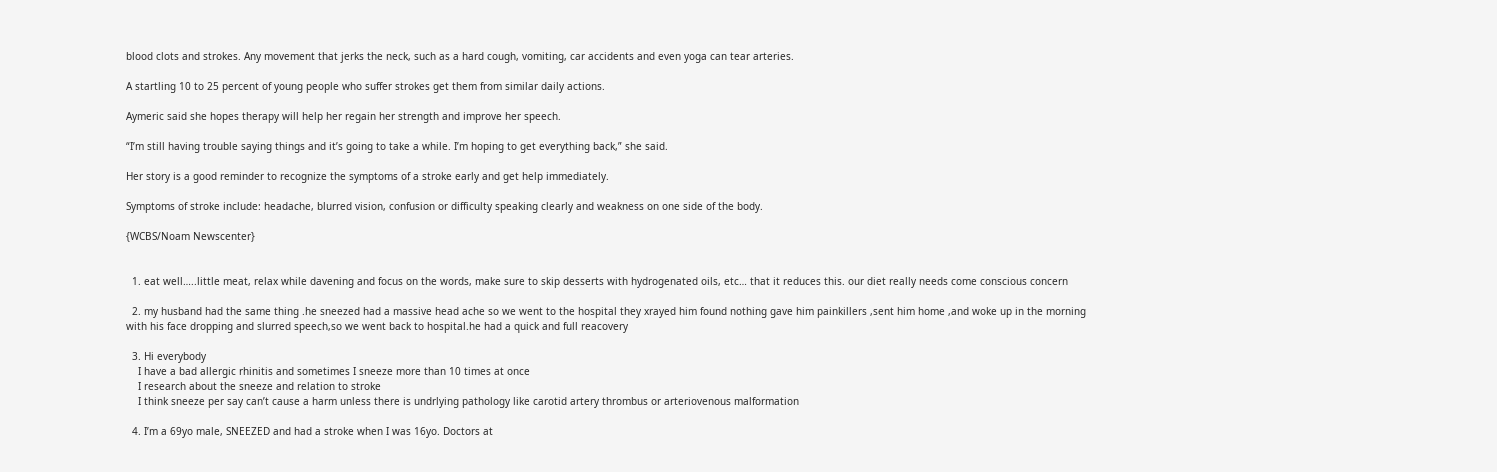blood clots and strokes. Any movement that jerks the neck, such as a hard cough, vomiting, car accidents and even yoga can tear arteries.

A startling 10 to 25 percent of young people who suffer strokes get them from similar daily actions.

Aymeric said she hopes therapy will help her regain her strength and improve her speech.

“I’m still having trouble saying things and it’s going to take a while. I’m hoping to get everything back,” she said.

Her story is a good reminder to recognize the symptoms of a stroke early and get help immediately.

Symptoms of stroke include: headache, blurred vision, confusion or difficulty speaking clearly and weakness on one side of the body.

{WCBS/Noam Newscenter}


  1. eat well…..little meat, relax while davening and focus on the words, make sure to skip desserts with hydrogenated oils, etc… that it reduces this. our diet really needs come conscious concern

  2. my husband had the same thing .he sneezed had a massive head ache so we went to the hospital they xrayed him found nothing gave him painkillers ,sent him home ,and woke up in the morning with his face dropping and slurred speech,so we went back to hospital.he had a quick and full reacovery

  3. Hi everybody
    I have a bad allergic rhinitis and sometimes I sneeze more than 10 times at once
    I research about the sneeze and relation to stroke
    I think sneeze per say can’t cause a harm unless there is undrlying pathology like carotid artery thrombus or arteriovenous malformation

  4. I’m a 69yo male, SNEEZED and had a stroke when I was 16yo. Doctors at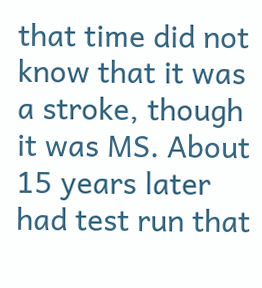that time did not know that it was a stroke, though it was MS. About 15 years later had test run that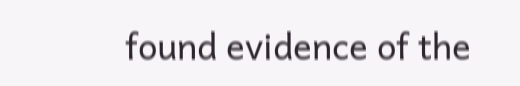found evidence of the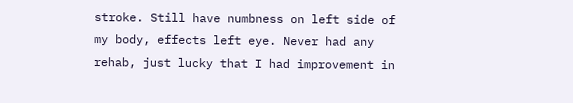stroke. Still have numbness on left side of my body, effects left eye. Never had any rehab, just lucky that I had improvement in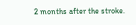2 months after the stroke.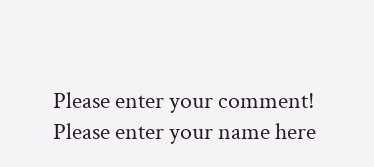Please enter your comment!
Please enter your name here